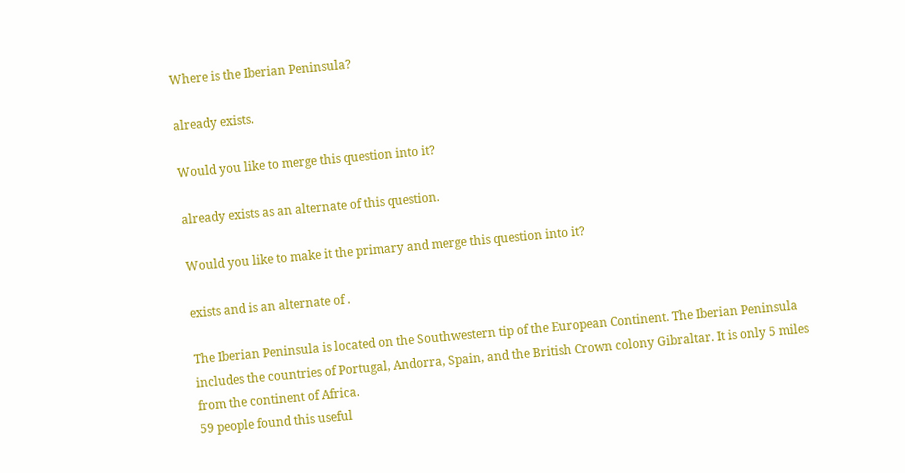Where is the Iberian Peninsula?

already exists.

Would you like to merge this question into it?

already exists as an alternate of this question.

Would you like to make it the primary and merge this question into it?

exists and is an alternate of .

The Iberian Peninsula is located on the Southwestern tip of the European Continent. The Iberian Peninsula includes the countries of Portugal, Andorra, Spain, and the British Crown colony Gibraltar. It is only 5 miles from the continent of Africa.
59 people found this useful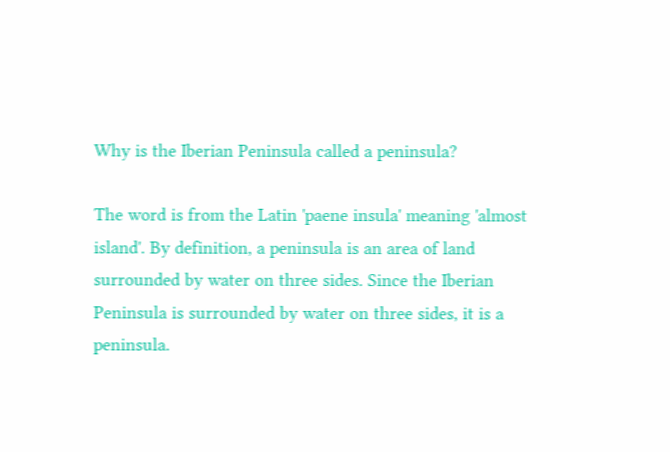Why is the Iberian Peninsula called a peninsula?

The word is from the Latin 'paene insula' meaning 'almost island'. By definition, a peninsula is an area of land surrounded by water on three sides. Since the Iberian Peninsula is surrounded by water on three sides, it is a peninsula.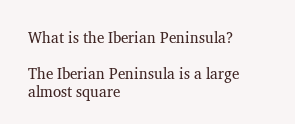What is the Iberian Peninsula?

The Iberian Peninsula is a large almost square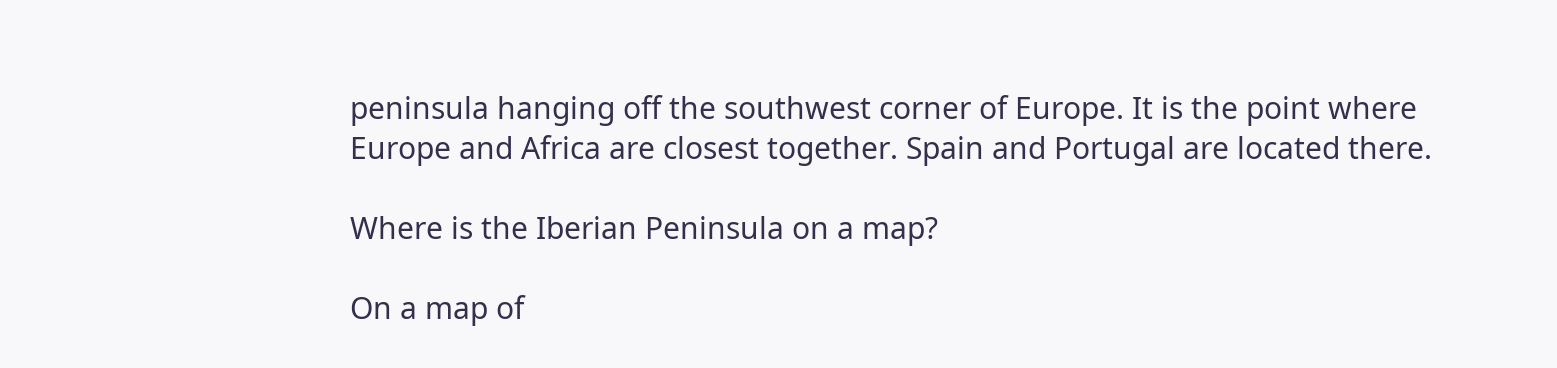peninsula hanging off the southwest corner of Europe. It is the point where Europe and Africa are closest together. Spain and Portugal are located there.

Where is the Iberian Peninsula on a map?

On a map of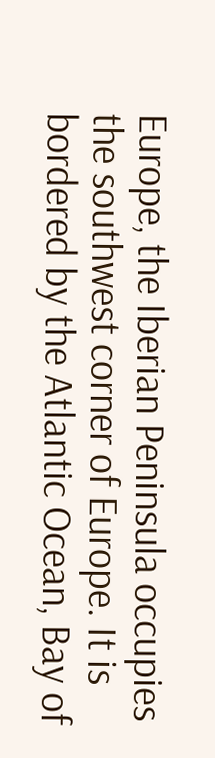Europe, the Iberian Peninsula occupies the southwest corner of Europe. It is bordered by the Atlantic Ocean, Bay of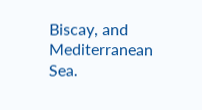Biscay, and Mediterranean Sea.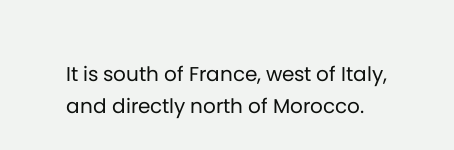It is south of France, west of Italy, and directly north of Morocco.